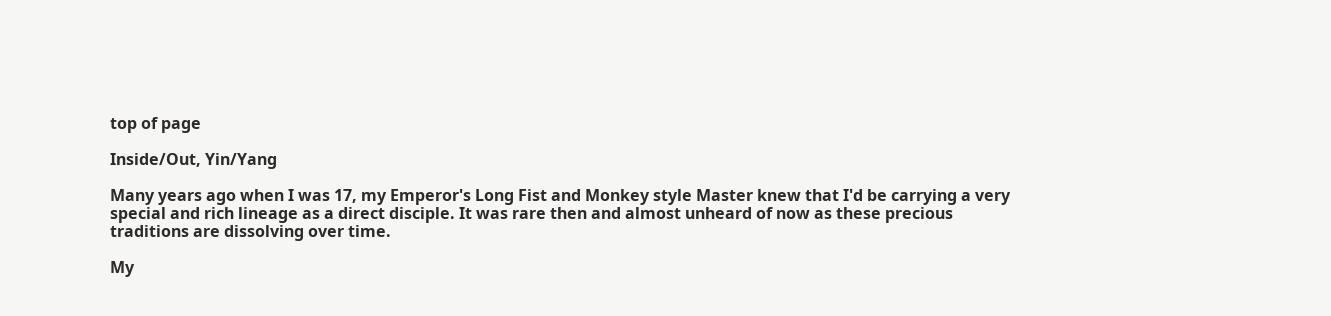top of page

Inside/Out, Yin/Yang

Many years ago when I was 17, my Emperor's Long Fist and Monkey style Master knew that I'd be carrying a very special and rich lineage as a direct disciple. It was rare then and almost unheard of now as these precious traditions are dissolving over time.

My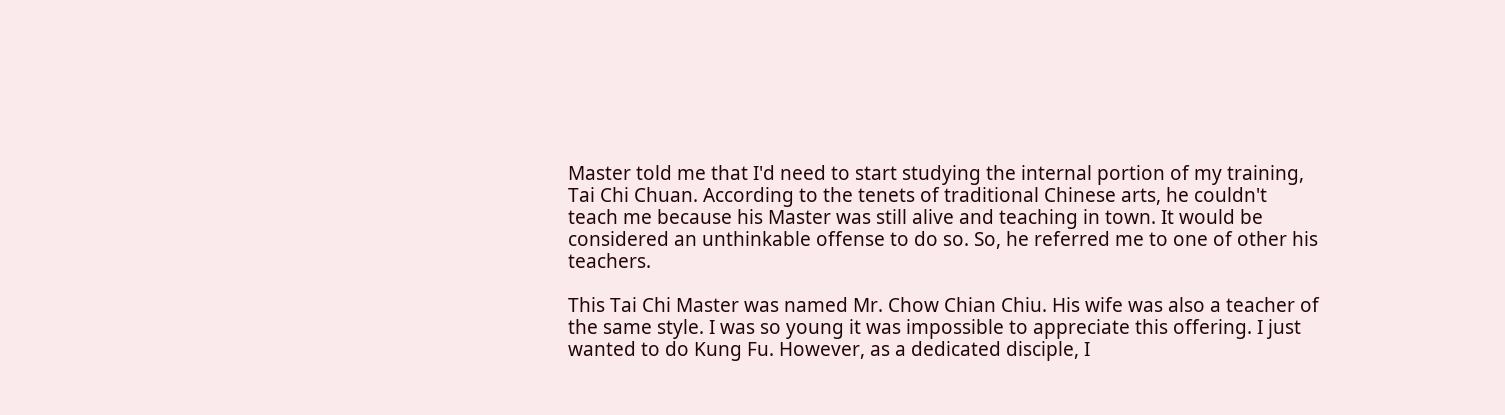Master told me that I'd need to start studying the internal portion of my training, Tai Chi Chuan. According to the tenets of traditional Chinese arts, he couldn't teach me because his Master was still alive and teaching in town. It would be considered an unthinkable offense to do so. So, he referred me to one of other his teachers.

This Tai Chi Master was named Mr. Chow Chian Chiu. His wife was also a teacher of the same style. I was so young it was impossible to appreciate this offering. I just wanted to do Kung Fu. However, as a dedicated disciple, I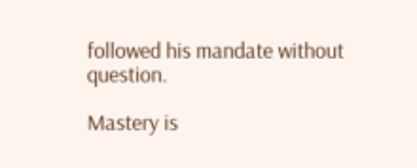followed his mandate without question.

Mastery is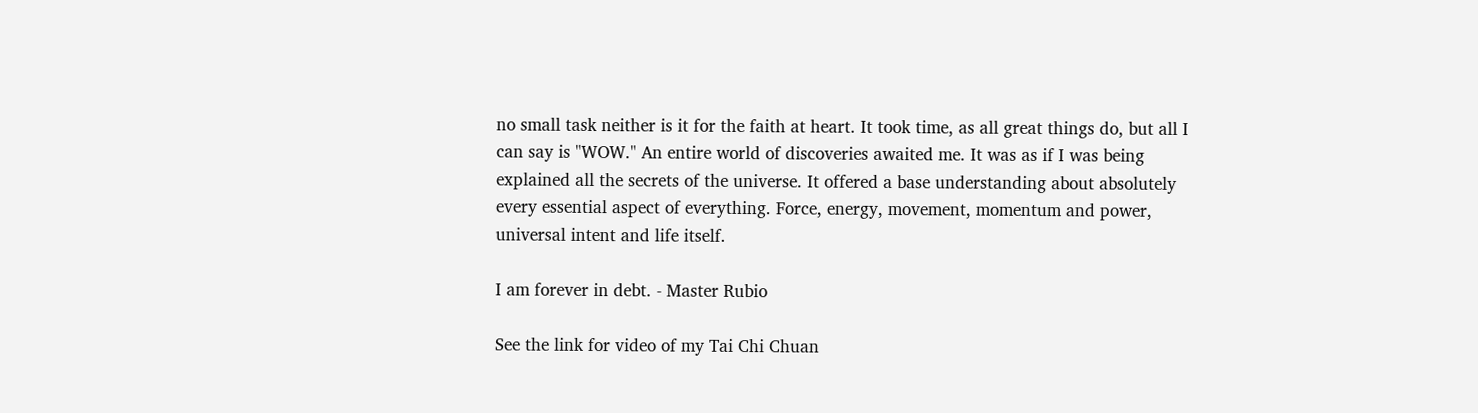no small task neither is it for the faith at heart. It took time, as all great things do, but all I can say is "WOW." An entire world of discoveries awaited me. It was as if I was being explained all the secrets of the universe. It offered a base understanding about absolutely every essential aspect of everything. Force, energy, movement, momentum and power, universal intent and life itself.

I am forever in debt. - Master Rubio

See the link for video of my Tai Chi Chuan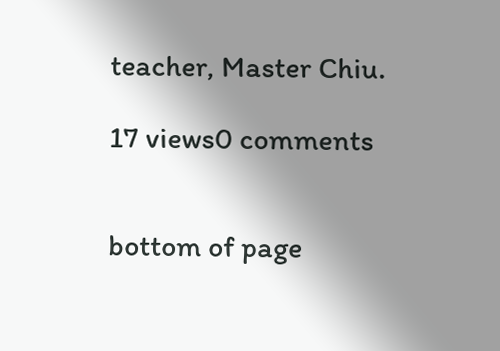teacher, Master Chiu.

17 views0 comments


bottom of page